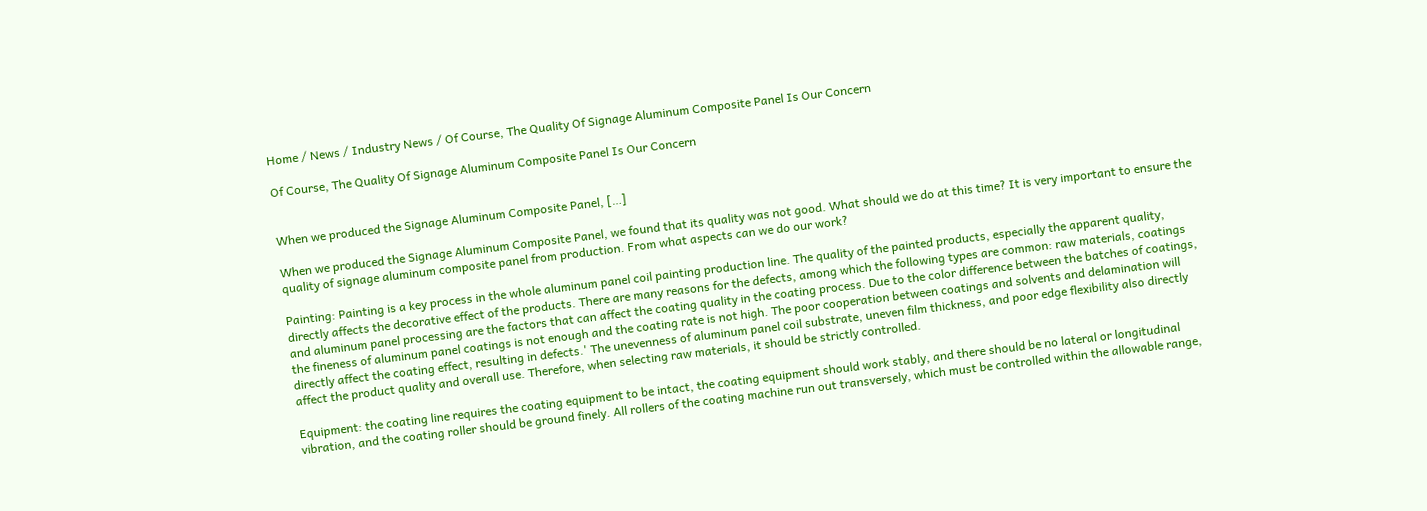Home / News / Industry News / Of Course, The Quality Of Signage Aluminum Composite Panel Is Our Concern

Of Course, The Quality Of Signage Aluminum Composite Panel Is Our Concern


When we produced the Signage Aluminum Composite Panel, […]

When we produced the Signage Aluminum Composite Panel, we found that its quality was not good. What should we do at this time? It is very important to ensure the quality of signage aluminum composite panel from production. From what aspects can we do our work?

Painting: Painting is a key process in the whole aluminum panel coil painting production line. The quality of the painted products, especially the apparent quality, directly affects the decorative effect of the products. There are many reasons for the defects, among which the following types are common: raw materials, coatings and aluminum panel processing are the factors that can affect the coating quality in the coating process. Due to the color difference between the batches of coatings, the fineness of aluminum panel coatings is not enough and the coating rate is not high. The poor cooperation between coatings and solvents and delamination will directly affect the coating effect, resulting in defects.' The unevenness of aluminum panel coil substrate, uneven film thickness, and poor edge flexibility also directly affect the product quality and overall use. Therefore, when selecting raw materials, it should be strictly controlled.

Equipment: the coating line requires the coating equipment to be intact, the coating equipment should work stably, and there should be no lateral or longitudinal vibration, and the coating roller should be ground finely. All rollers of the coating machine run out transversely, which must be controlled within the allowable range,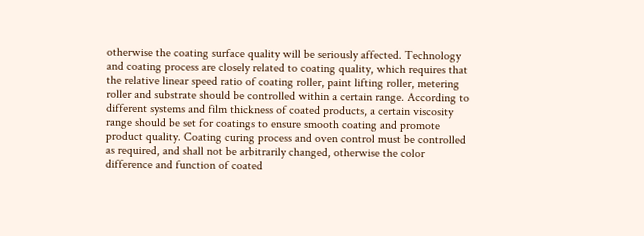otherwise the coating surface quality will be seriously affected. Technology and coating process are closely related to coating quality, which requires that the relative linear speed ratio of coating roller, paint lifting roller, metering roller and substrate should be controlled within a certain range. According to different systems and film thickness of coated products, a certain viscosity range should be set for coatings to ensure smooth coating and promote product quality. Coating curing process and oven control must be controlled as required, and shall not be arbitrarily changed, otherwise the color difference and function of coated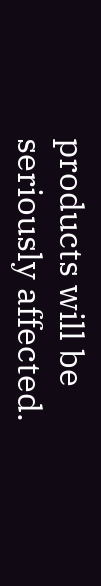products will be seriously affected.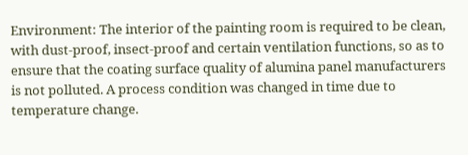Environment: The interior of the painting room is required to be clean, with dust-proof, insect-proof and certain ventilation functions, so as to ensure that the coating surface quality of alumina panel manufacturers is not polluted. A process condition was changed in time due to temperature change.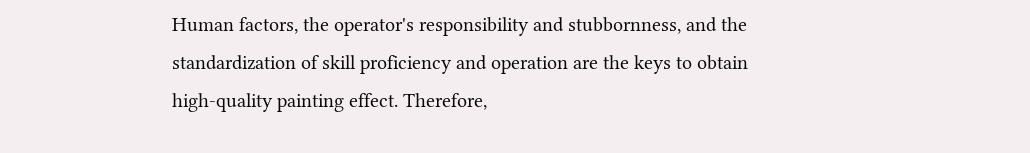Human factors, the operator's responsibility and stubbornness, and the standardization of skill proficiency and operation are the keys to obtain high-quality painting effect. Therefore,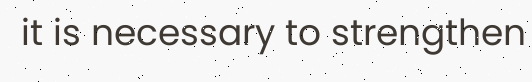it is necessary to strengthen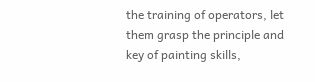the training of operators, let them grasp the principle and key of painting skills,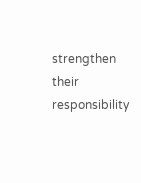strengthen their responsibility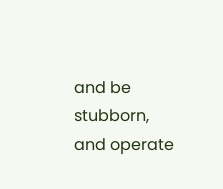and be stubborn, and operate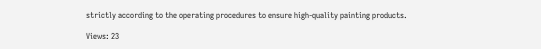strictly according to the operating procedures to ensure high-quality painting products.

Views: 23